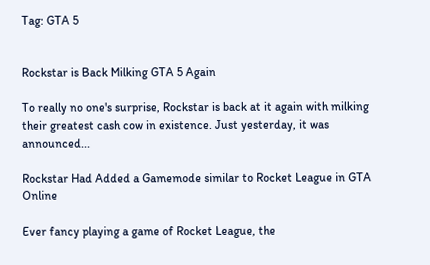Tag: GTA 5


Rockstar is Back Milking GTA 5 Again

To really no one's surprise, Rockstar is back at it again with milking their greatest cash cow in existence. Just yesterday, it was announced...

Rockstar Had Added a Gamemode similar to Rocket League in GTA Online

Ever fancy playing a game of Rocket League, the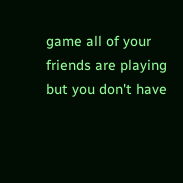game all of your friends are playing but you don't have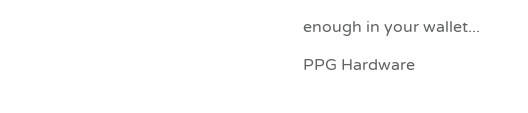enough in your wallet...

PPG Hardware